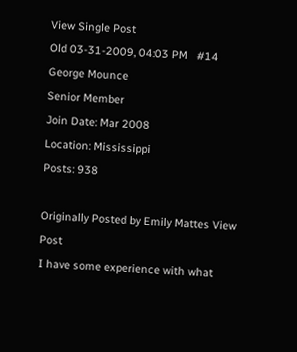View Single Post
Old 03-31-2009, 04:03 PM   #14
George Mounce
Senior Member
Join Date: Mar 2008
Location: Mississippi
Posts: 938

Originally Posted by Emily Mattes View Post
I have some experience with what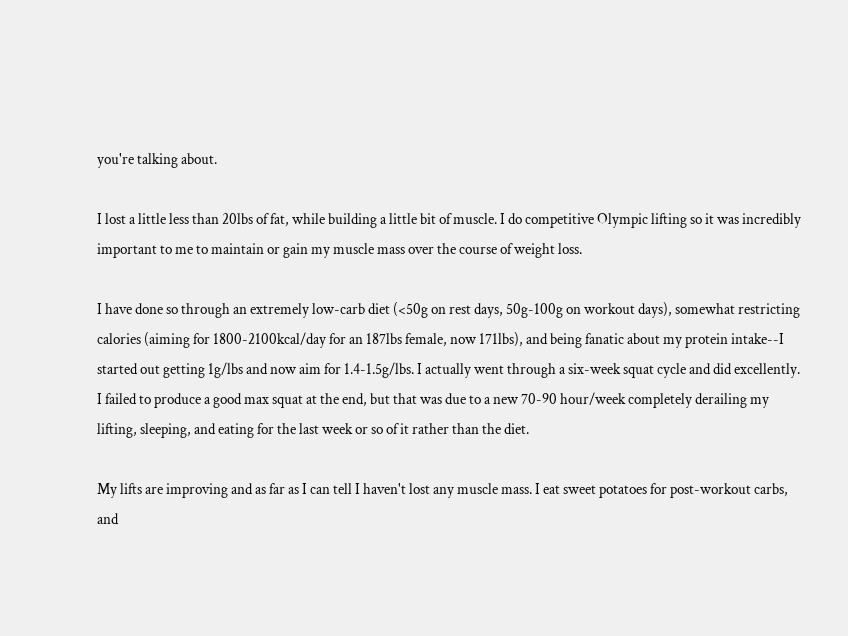you're talking about.

I lost a little less than 20lbs of fat, while building a little bit of muscle. I do competitive Olympic lifting so it was incredibly important to me to maintain or gain my muscle mass over the course of weight loss.

I have done so through an extremely low-carb diet (<50g on rest days, 50g-100g on workout days), somewhat restricting calories (aiming for 1800-2100kcal/day for an 187lbs female, now 171lbs), and being fanatic about my protein intake--I started out getting 1g/lbs and now aim for 1.4-1.5g/lbs. I actually went through a six-week squat cycle and did excellently. I failed to produce a good max squat at the end, but that was due to a new 70-90 hour/week completely derailing my lifting, sleeping, and eating for the last week or so of it rather than the diet.

My lifts are improving and as far as I can tell I haven't lost any muscle mass. I eat sweet potatoes for post-workout carbs, and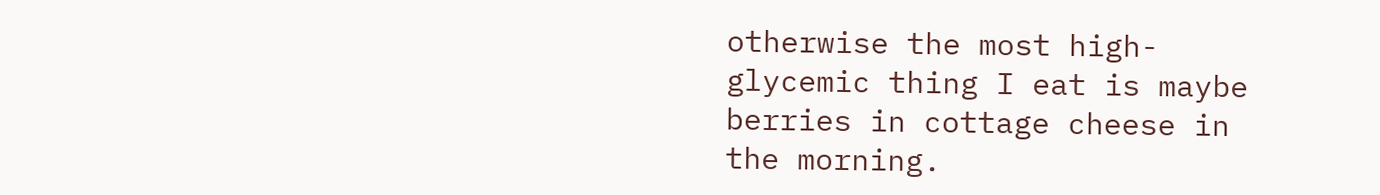otherwise the most high-glycemic thing I eat is maybe berries in cottage cheese in the morning.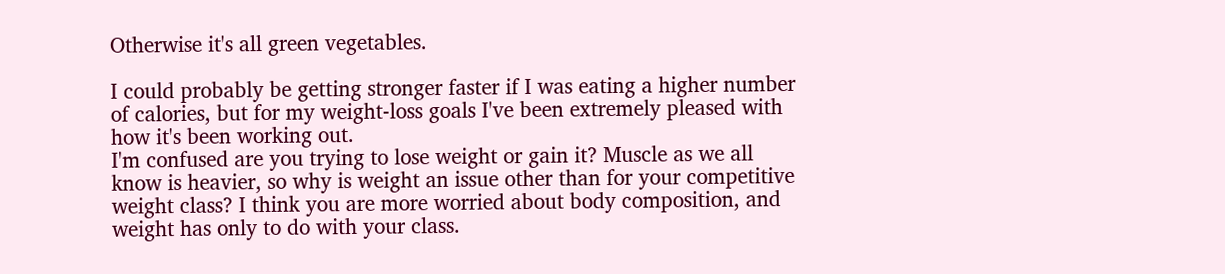Otherwise it's all green vegetables.

I could probably be getting stronger faster if I was eating a higher number of calories, but for my weight-loss goals I've been extremely pleased with how it's been working out.
I'm confused are you trying to lose weight or gain it? Muscle as we all know is heavier, so why is weight an issue other than for your competitive weight class? I think you are more worried about body composition, and weight has only to do with your class.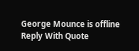George Mounce is offline   Reply With Quote